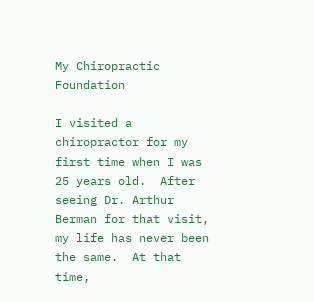My Chiropractic Foundation

I visited a chiropractor for my first time when I was 25 years old.  After seeing Dr. Arthur Berman for that visit, my life has never been the same.  At that time,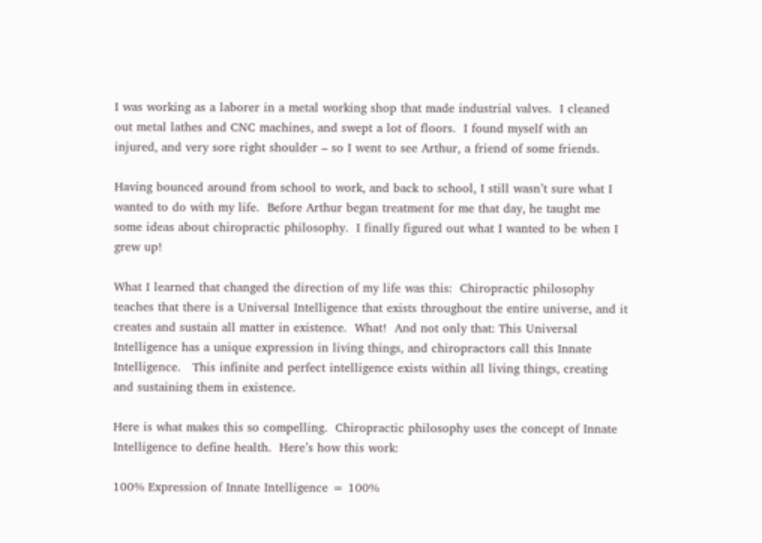I was working as a laborer in a metal working shop that made industrial valves.  I cleaned out metal lathes and CNC machines, and swept a lot of floors.  I found myself with an injured, and very sore right shoulder – so I went to see Arthur, a friend of some friends.

Having bounced around from school to work, and back to school, I still wasn’t sure what I wanted to do with my life.  Before Arthur began treatment for me that day, he taught me some ideas about chiropractic philosophy.  I finally figured out what I wanted to be when I grew up!

What I learned that changed the direction of my life was this:  Chiropractic philosophy teaches that there is a Universal Intelligence that exists throughout the entire universe, and it creates and sustain all matter in existence.  What!  And not only that: This Universal Intelligence has a unique expression in living things, and chiropractors call this Innate Intelligence.   This infinite and perfect intelligence exists within all living things, creating and sustaining them in existence.

Here is what makes this so compelling.  Chiropractic philosophy uses the concept of Innate Intelligence to define health.  Here’s how this work:

100% Expression of Innate Intelligence = 100%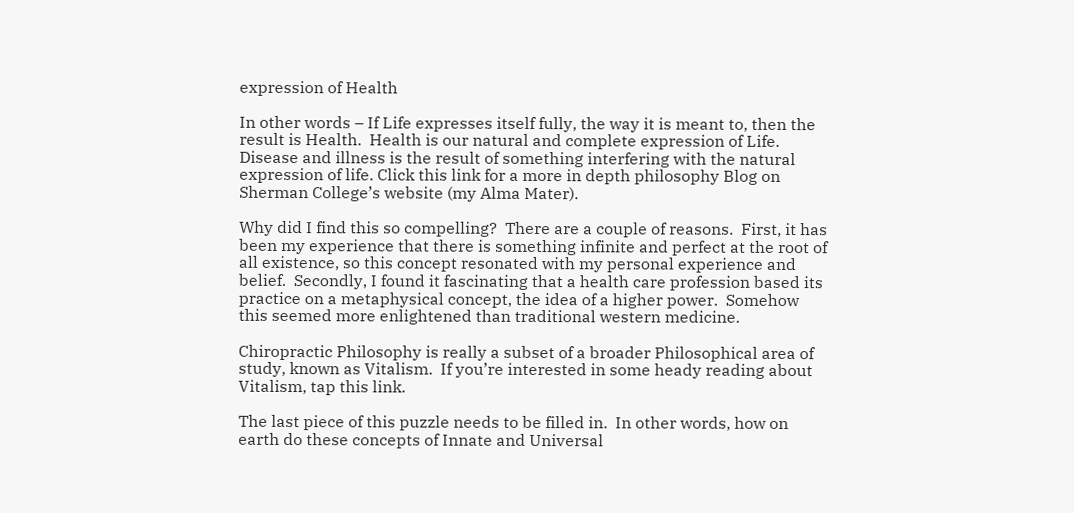expression of Health

In other words – If Life expresses itself fully, the way it is meant to, then the result is Health.  Health is our natural and complete expression of Life.  Disease and illness is the result of something interfering with the natural expression of life. Click this link for a more in depth philosophy Blog on Sherman College’s website (my Alma Mater).

Why did I find this so compelling?  There are a couple of reasons.  First, it has been my experience that there is something infinite and perfect at the root of all existence, so this concept resonated with my personal experience and belief.  Secondly, I found it fascinating that a health care profession based its practice on a metaphysical concept, the idea of a higher power.  Somehow this seemed more enlightened than traditional western medicine.

Chiropractic Philosophy is really a subset of a broader Philosophical area of study, known as Vitalism.  If you’re interested in some heady reading about Vitalism, tap this link.

The last piece of this puzzle needs to be filled in.  In other words, how on earth do these concepts of Innate and Universal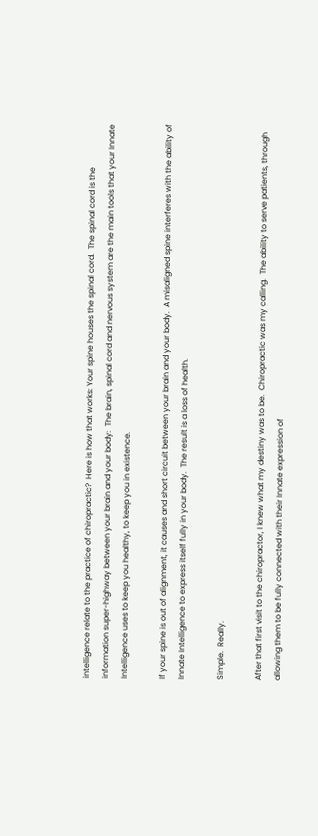intelligence relate to the practice of chiropractic?  Here is how that works: Your spine houses the spinal cord.  The spinal cord is the information super-highway between your brain and your body:  The brain, spinal cord and nervous system are the main tools that your Innate Intelligence uses to keep you healthy, to keep you in existence.

If your spine is out of alignment, it causes and short circuit between your brain and your body.  A misaligned spine interferes with the ability of Innate Intelligence to express itself fully in your body.  The result is a loss of health.

Simple.  Really.

After that first visit to the chiropractor, I knew what my destiny was to be.  Chiropractic was my calling.  The ability to serve patients, through allowing them to be fully connected with their Innate expression of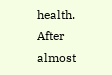health.  After almost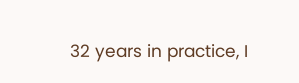32 years in practice, I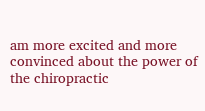am more excited and more convinced about the power of the chiropractic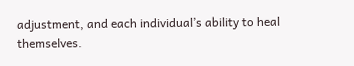adjustment, and each individual’s ability to heal themselves.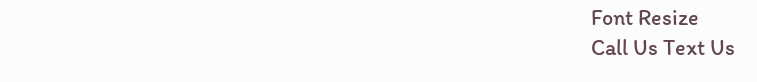Font Resize
Call Us Text Us